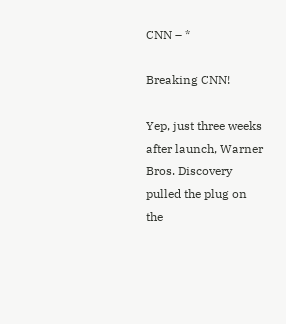CNN – *

Breaking CNN!

Yep, just three weeks after launch, Warner Bros. Discovery pulled the plug on the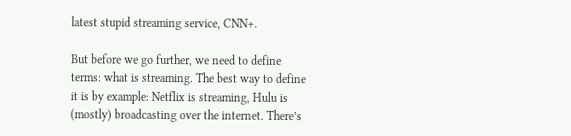latest stupid streaming service, CNN+.

But before we go further, we need to define terms: what is streaming. The best way to define it is by example: Netflix is streaming, Hulu is (mostly) broadcasting over the internet. There’s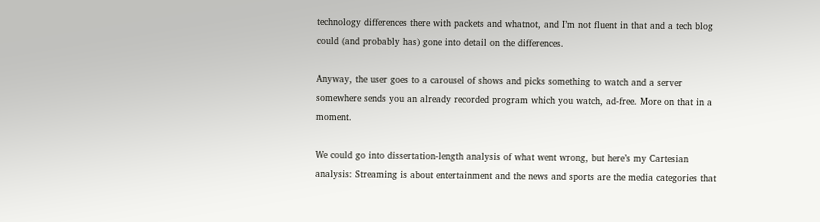technology differences there with packets and whatnot, and I’m not fluent in that and a tech blog could (and probably has) gone into detail on the differences.

Anyway, the user goes to a carousel of shows and picks something to watch and a server somewhere sends you an already recorded program which you watch, ad-free. More on that in a moment.

We could go into dissertation-length analysis of what went wrong, but here’s my Cartesian analysis: Streaming is about entertainment and the news and sports are the media categories that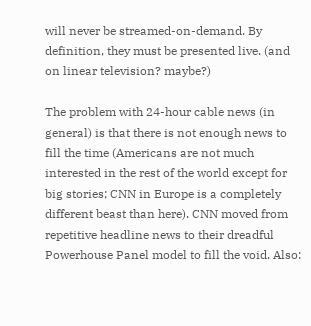will never be streamed-on-demand. By definition, they must be presented live. (and on linear television? maybe?)

The problem with 24-hour cable news (in general) is that there is not enough news to fill the time (Americans are not much interested in the rest of the world except for big stories; CNN in Europe is a completely different beast than here). CNN moved from repetitive headline news to their dreadful Powerhouse Panel model to fill the void. Also: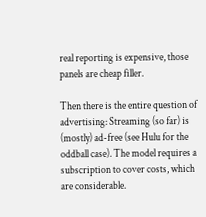real reporting is expensive, those panels are cheap filler.

Then there is the entire question of advertising: Streaming (so far) is (mostly) ad-free (see Hulu for the oddball case). The model requires a subscription to cover costs, which are considerable.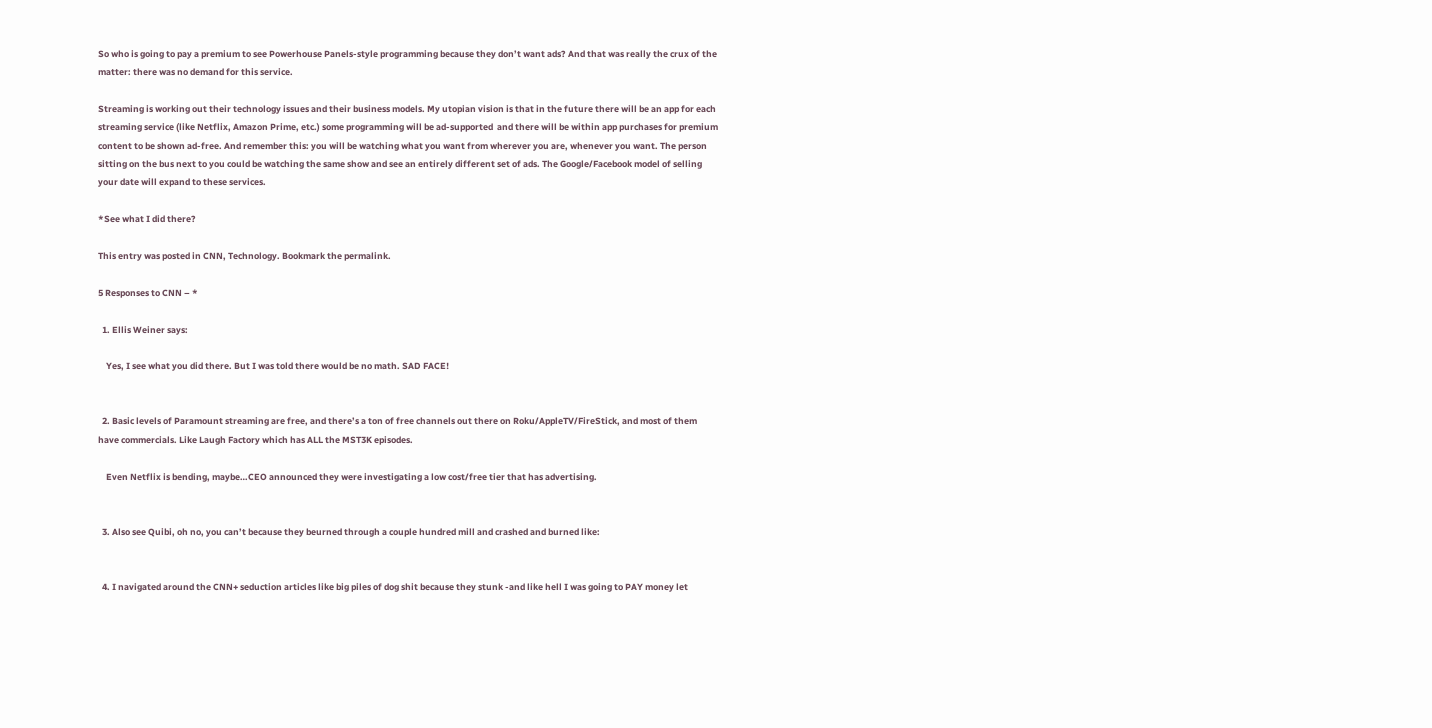So who is going to pay a premium to see Powerhouse Panels-style programming because they don’t want ads? And that was really the crux of the matter: there was no demand for this service.

Streaming is working out their technology issues and their business models. My utopian vision is that in the future there will be an app for each streaming service (like Netflix, Amazon Prime, etc.) some programming will be ad-supported  and there will be within app purchases for premium content to be shown ad-free. And remember this: you will be watching what you want from wherever you are, whenever you want. The person sitting on the bus next to you could be watching the same show and see an entirely different set of ads. The Google/Facebook model of selling your date will expand to these services.

*See what I did there?

This entry was posted in CNN, Technology. Bookmark the permalink.

5 Responses to CNN – *

  1. Ellis Weiner says:

    Yes, I see what you did there. But I was told there would be no math. SAD FACE!


  2. Basic levels of Paramount streaming are free, and there’s a ton of free channels out there on Roku/AppleTV/FireStick, and most of them have commercials. Like Laugh Factory which has ALL the MST3K episodes.

    Even Netflix is bending, maybe…CEO announced they were investigating a low cost/free tier that has advertising.


  3. Also see Quibi, oh no, you can’t because they beurned through a couple hundred mill and crashed and burned like:


  4. I navigated around the CNN+ seduction articles like big piles of dog shit because they stunk -and like hell I was going to PAY money let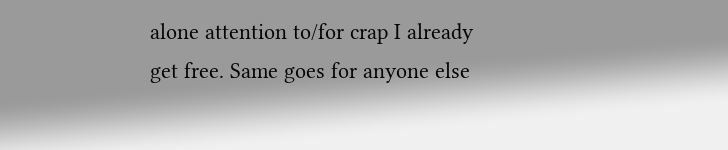alone attention to/for crap I already get free. Same goes for anyone else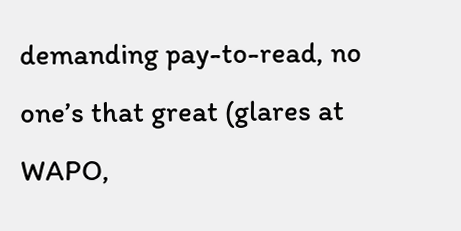demanding pay-to-read, no one’s that great (glares at WAPO,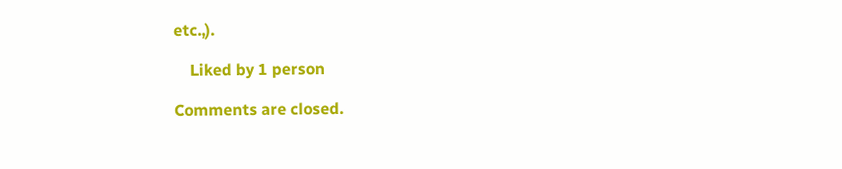etc.,).

    Liked by 1 person

Comments are closed.